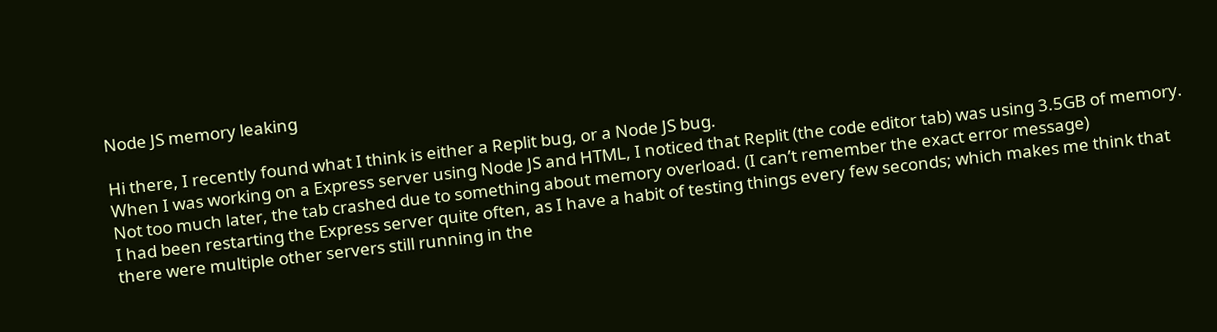Node JS memory leaking

Hi there, I recently found what I think is either a Replit bug, or a Node JS bug.
When I was working on a Express server using Node JS and HTML, I noticed that Replit (the code editor tab) was using 3.5GB of memory. Not too much later, the tab crashed due to something about memory overload. (I can’t remember the exact error message)
I had been restarting the Express server quite often, as I have a habit of testing things every few seconds; which makes me think that there were multiple other servers still running in the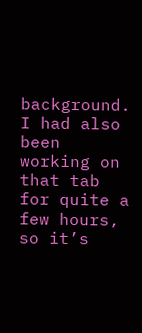background.
I had also been working on that tab for quite a few hours, so it’s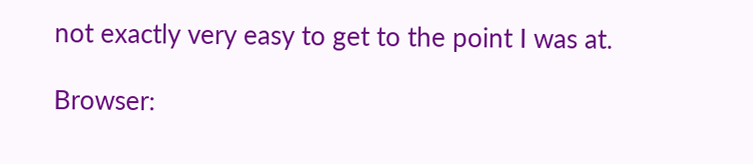not exactly very easy to get to the point I was at.

Browser: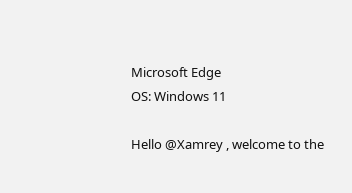Microsoft Edge
OS: Windows 11

Hello @Xamrey , welcome to the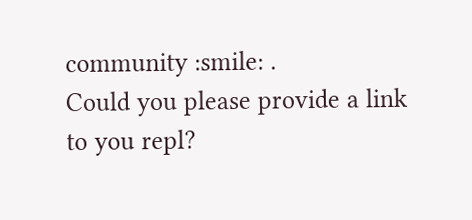community :smile: .
Could you please provide a link to you repl?